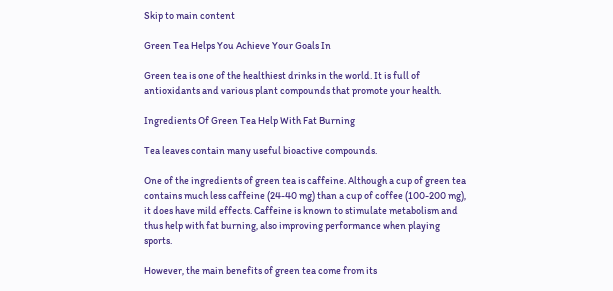Skip to main content

Green Tea Helps You Achieve Your Goals In

Green tea is one of the healthiest drinks in the world. It is full of antioxidants and various plant compounds that promote your health.

Ingredients Of Green Tea Help With Fat Burning

Tea leaves contain many useful bioactive compounds.

One of the ingredients of green tea is caffeine. Although a cup of green tea contains much less caffeine (24-40 mg) than a cup of coffee (100-200 mg), it does have mild effects. Caffeine is known to stimulate metabolism and thus help with fat burning, also improving performance when playing sports.

However, the main benefits of green tea come from its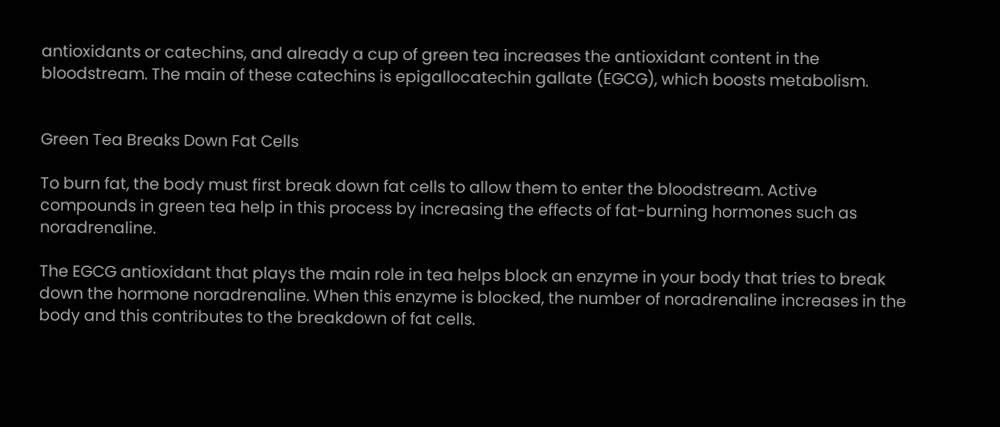antioxidants or catechins, and already a cup of green tea increases the antioxidant content in the bloodstream. The main of these catechins is epigallocatechin gallate (EGCG), which boosts metabolism.


Green Tea Breaks Down Fat Cells

To burn fat, the body must first break down fat cells to allow them to enter the bloodstream. Active compounds in green tea help in this process by increasing the effects of fat-burning hormones such as noradrenaline.

The EGCG antioxidant that plays the main role in tea helps block an enzyme in your body that tries to break down the hormone noradrenaline. When this enzyme is blocked, the number of noradrenaline increases in the body and this contributes to the breakdown of fat cells.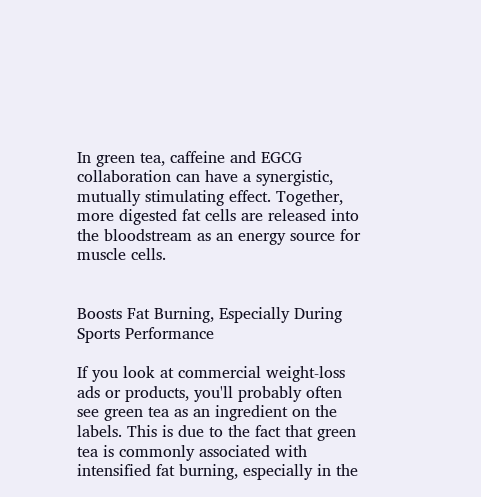In green tea, caffeine and EGCG collaboration can have a synergistic, mutually stimulating effect. Together, more digested fat cells are released into the bloodstream as an energy source for muscle cells.


Boosts Fat Burning, Especially During Sports Performance

If you look at commercial weight-loss ads or products, you'll probably often see green tea as an ingredient on the labels. This is due to the fact that green tea is commonly associated with intensified fat burning, especially in the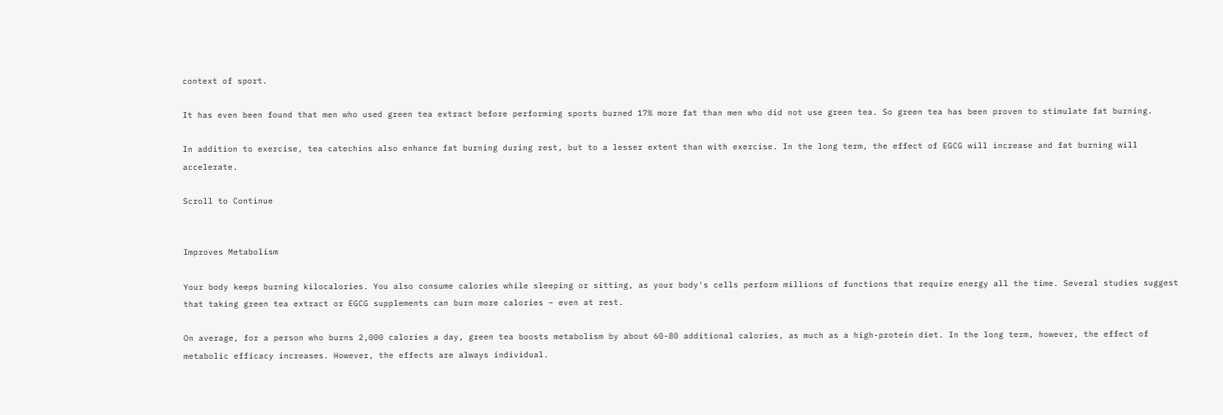context of sport.

It has even been found that men who used green tea extract before performing sports burned 17% more fat than men who did not use green tea. So green tea has been proven to stimulate fat burning.

In addition to exercise, tea catechins also enhance fat burning during rest, but to a lesser extent than with exercise. In the long term, the effect of EGCG will increase and fat burning will accelerate.

Scroll to Continue


Improves Metabolism

Your body keeps burning kilocalories. You also consume calories while sleeping or sitting, as your body's cells perform millions of functions that require energy all the time. Several studies suggest that taking green tea extract or EGCG supplements can burn more calories – even at rest.

On average, for a person who burns 2,000 calories a day, green tea boosts metabolism by about 60-80 additional calories, as much as a high-protein diet. In the long term, however, the effect of metabolic efficacy increases. However, the effects are always individual.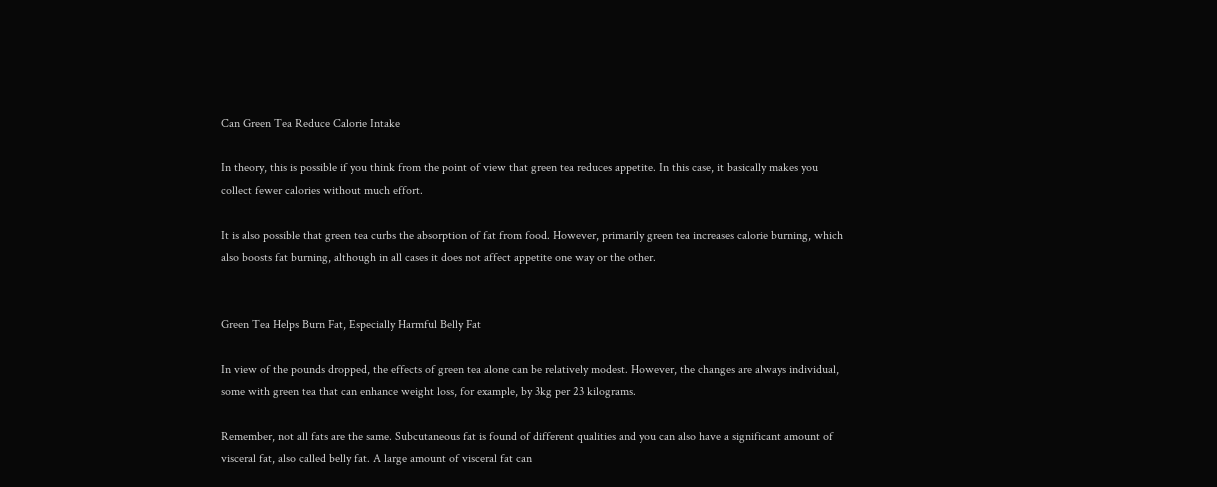Can Green Tea Reduce Calorie Intake

In theory, this is possible if you think from the point of view that green tea reduces appetite. In this case, it basically makes you collect fewer calories without much effort.

It is also possible that green tea curbs the absorption of fat from food. However, primarily green tea increases calorie burning, which also boosts fat burning, although in all cases it does not affect appetite one way or the other.


Green Tea Helps Burn Fat, Especially Harmful Belly Fat

In view of the pounds dropped, the effects of green tea alone can be relatively modest. However, the changes are always individual, some with green tea that can enhance weight loss, for example, by 3kg per 23 kilograms.

Remember, not all fats are the same. Subcutaneous fat is found of different qualities and you can also have a significant amount of visceral fat, also called belly fat. A large amount of visceral fat can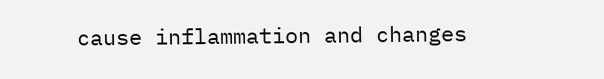cause inflammation and changes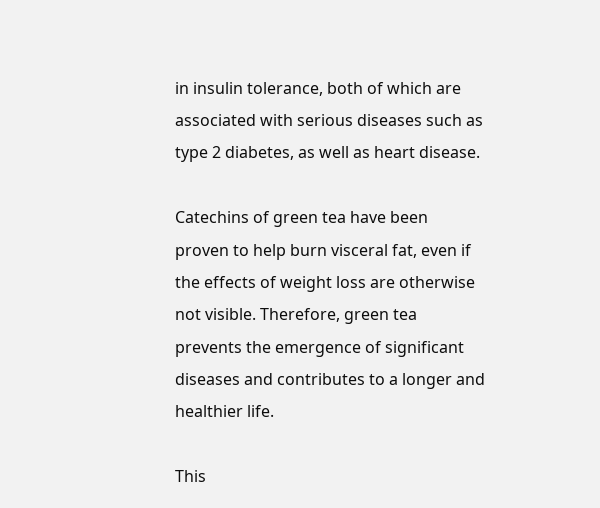in insulin tolerance, both of which are associated with serious diseases such as type 2 diabetes, as well as heart disease.

Catechins of green tea have been proven to help burn visceral fat, even if the effects of weight loss are otherwise not visible. Therefore, green tea prevents the emergence of significant diseases and contributes to a longer and healthier life.

This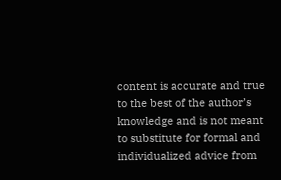content is accurate and true to the best of the author’s knowledge and is not meant to substitute for formal and individualized advice from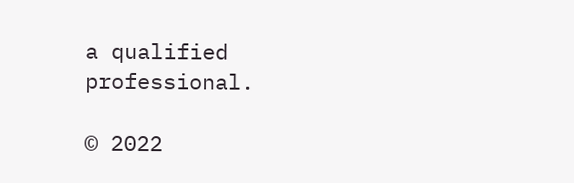a qualified professional.

© 2022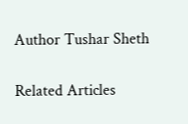Author Tushar Sheth

Related Articles